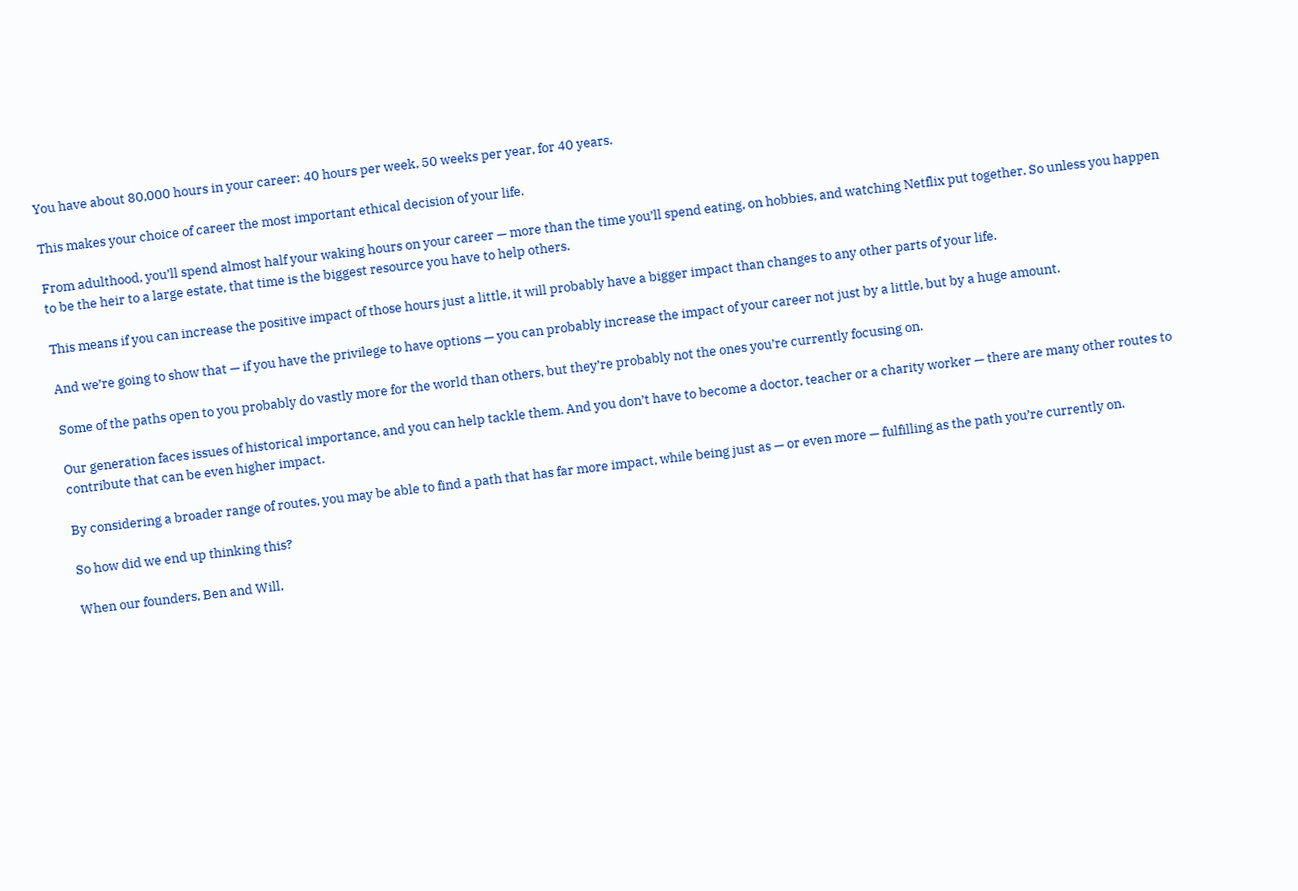You have about 80,000 hours in your career: 40 hours per week, 50 weeks per year, for 40 years.

This makes your choice of career the most important ethical decision of your life.

From adulthood, you’ll spend almost half your waking hours on your career — more than the time you’ll spend eating, on hobbies, and watching Netflix put together. So unless you happen to be the heir to a large estate, that time is the biggest resource you have to help others.

This means if you can increase the positive impact of those hours just a little, it will probably have a bigger impact than changes to any other parts of your life.

And we’re going to show that — if you have the privilege to have options — you can probably increase the impact of your career not just by a little, but by a huge amount.

Some of the paths open to you probably do vastly more for the world than others, but they’re probably not the ones you’re currently focusing on.

Our generation faces issues of historical importance, and you can help tackle them. And you don’t have to become a doctor, teacher or a charity worker — there are many other routes to contribute that can be even higher impact.

By considering a broader range of routes, you may be able to find a path that has far more impact, while being just as — or even more — fulfilling as the path you’re currently on.

So how did we end up thinking this?

When our founders, Ben and Will,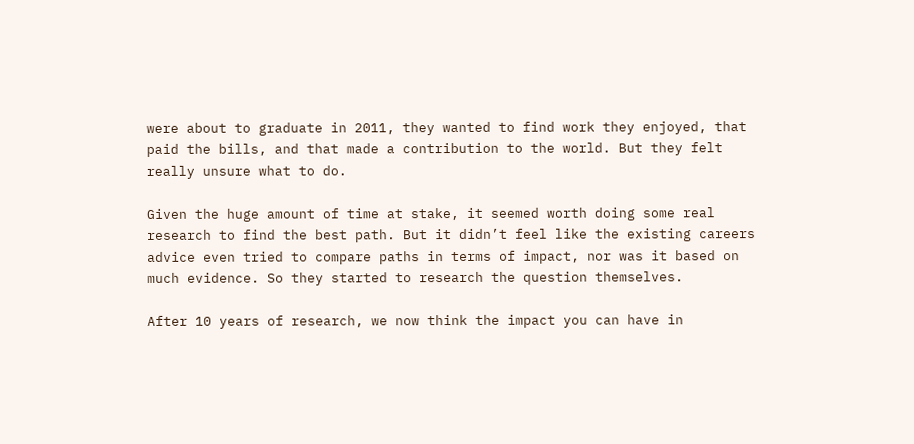were about to graduate in 2011, they wanted to find work they enjoyed, that paid the bills, and that made a contribution to the world. But they felt really unsure what to do.

Given the huge amount of time at stake, it seemed worth doing some real research to find the best path. But it didn’t feel like the existing careers advice even tried to compare paths in terms of impact, nor was it based on much evidence. So they started to research the question themselves.

After 10 years of research, we now think the impact you can have in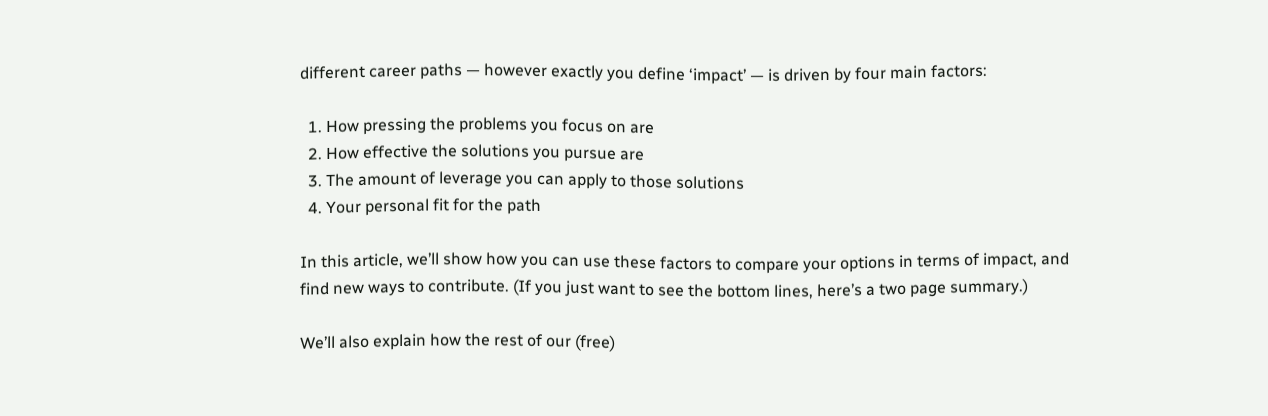different career paths — however exactly you define ‘impact’ — is driven by four main factors:

  1. How pressing the problems you focus on are
  2. How effective the solutions you pursue are
  3. The amount of leverage you can apply to those solutions
  4. Your personal fit for the path

In this article, we’ll show how you can use these factors to compare your options in terms of impact, and find new ways to contribute. (If you just want to see the bottom lines, here’s a two page summary.)

We’ll also explain how the rest of our (free)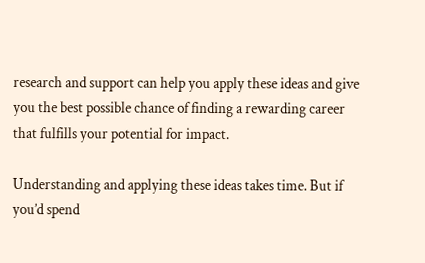research and support can help you apply these ideas and give you the best possible chance of finding a rewarding career that fulfills your potential for impact.

Understanding and applying these ideas takes time. But if you’d spend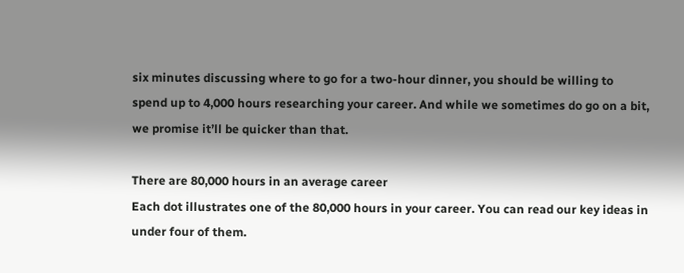six minutes discussing where to go for a two-hour dinner, you should be willing to spend up to 4,000 hours researching your career. And while we sometimes do go on a bit, we promise it’ll be quicker than that.

There are 80,000 hours in an average career
Each dot illustrates one of the 80,000 hours in your career. You can read our key ideas in under four of them.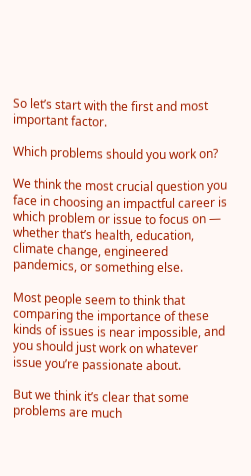So let’s start with the first and most important factor.

Which problems should you work on?

We think the most crucial question you face in choosing an impactful career is which problem or issue to focus on — whether that’s health, education, climate change, engineered pandemics, or something else.

Most people seem to think that comparing the importance of these kinds of issues is near impossible, and you should just work on whatever issue you’re passionate about.

But we think it’s clear that some problems are much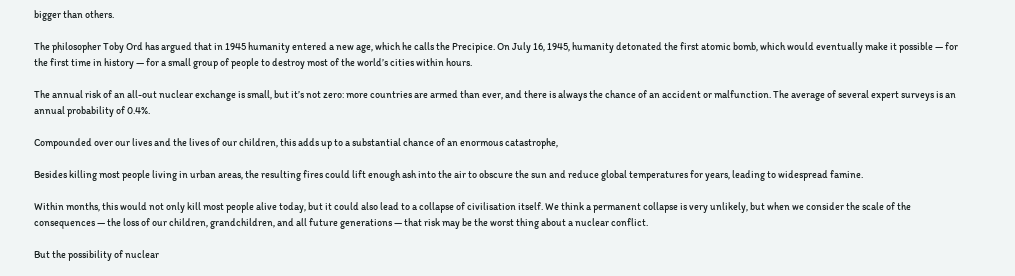bigger than others.

The philosopher Toby Ord has argued that in 1945 humanity entered a new age, which he calls the Precipice. On July 16, 1945, humanity detonated the first atomic bomb, which would eventually make it possible — for the first time in history — for a small group of people to destroy most of the world’s cities within hours.

The annual risk of an all-out nuclear exchange is small, but it’s not zero: more countries are armed than ever, and there is always the chance of an accident or malfunction. The average of several expert surveys is an annual probability of 0.4%.

Compounded over our lives and the lives of our children, this adds up to a substantial chance of an enormous catastrophe,

Besides killing most people living in urban areas, the resulting fires could lift enough ash into the air to obscure the sun and reduce global temperatures for years, leading to widespread famine.

Within months, this would not only kill most people alive today, but it could also lead to a collapse of civilisation itself. We think a permanent collapse is very unlikely, but when we consider the scale of the consequences — the loss of our children, grandchildren, and all future generations — that risk may be the worst thing about a nuclear conflict.

But the possibility of nuclear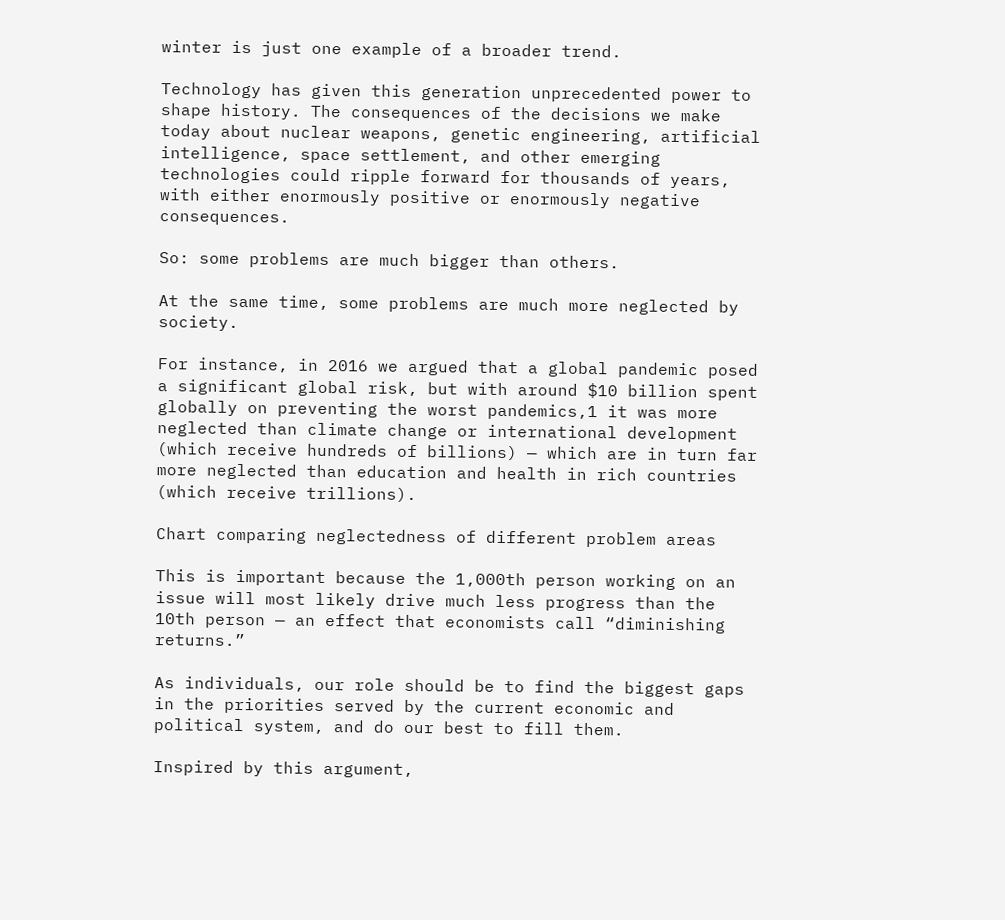winter is just one example of a broader trend.

Technology has given this generation unprecedented power to shape history. The consequences of the decisions we make today about nuclear weapons, genetic engineering, artificial intelligence, space settlement, and other emerging technologies could ripple forward for thousands of years, with either enormously positive or enormously negative consequences.

So: some problems are much bigger than others.

At the same time, some problems are much more neglected by society.

For instance, in 2016 we argued that a global pandemic posed a significant global risk, but with around $10 billion spent globally on preventing the worst pandemics,1 it was more neglected than climate change or international development (which receive hundreds of billions) — which are in turn far more neglected than education and health in rich countries (which receive trillions).

Chart comparing neglectedness of different problem areas

This is important because the 1,000th person working on an issue will most likely drive much less progress than the 10th person — an effect that economists call “diminishing returns.”

As individuals, our role should be to find the biggest gaps in the priorities served by the current economic and political system, and do our best to fill them.

Inspired by this argument,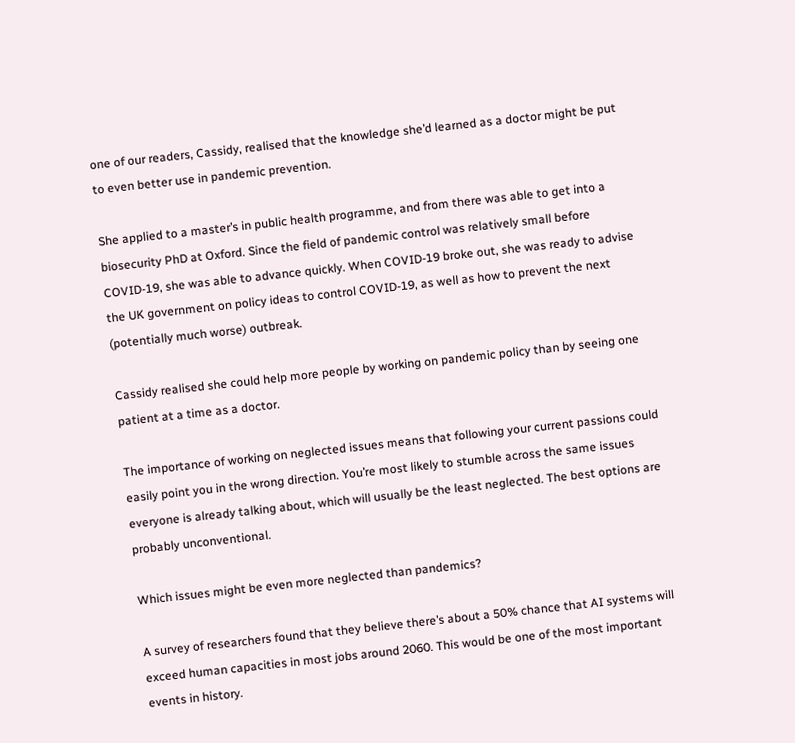one of our readers, Cassidy, realised that the knowledge she’d learned as a doctor might be put to even better use in pandemic prevention.

She applied to a master’s in public health programme, and from there was able to get into a biosecurity PhD at Oxford. Since the field of pandemic control was relatively small before COVID-19, she was able to advance quickly. When COVID-19 broke out, she was ready to advise the UK government on policy ideas to control COVID-19, as well as how to prevent the next (potentially much worse) outbreak.

Cassidy realised she could help more people by working on pandemic policy than by seeing one patient at a time as a doctor.

The importance of working on neglected issues means that following your current passions could easily point you in the wrong direction. You’re most likely to stumble across the same issues everyone is already talking about, which will usually be the least neglected. The best options are probably unconventional.

Which issues might be even more neglected than pandemics?

A survey of researchers found that they believe there’s about a 50% chance that AI systems will exceed human capacities in most jobs around 2060. This would be one of the most important events in history.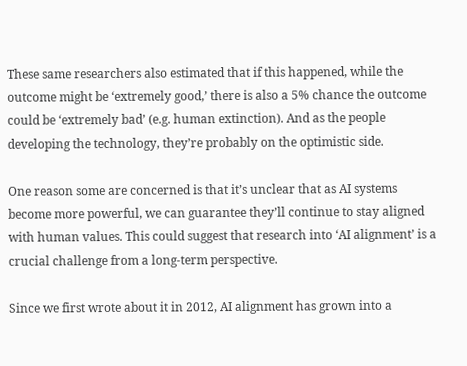These same researchers also estimated that if this happened, while the outcome might be ‘extremely good,’ there is also a 5% chance the outcome could be ‘extremely bad’ (e.g. human extinction). And as the people developing the technology, they’re probably on the optimistic side.

One reason some are concerned is that it’s unclear that as AI systems become more powerful, we can guarantee they’ll continue to stay aligned with human values. This could suggest that research into ‘AI alignment’ is a crucial challenge from a long-term perspective.

Since we first wrote about it in 2012, AI alignment has grown into a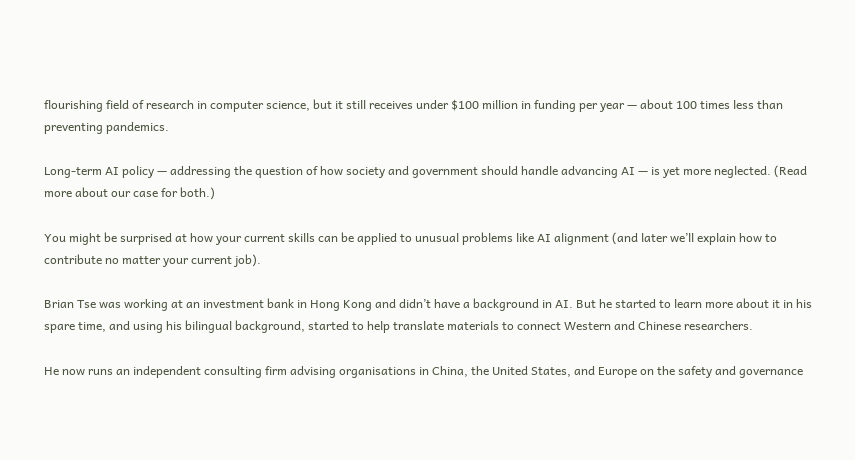flourishing field of research in computer science, but it still receives under $100 million in funding per year — about 100 times less than preventing pandemics.

Long-term AI policy — addressing the question of how society and government should handle advancing AI — is yet more neglected. (Read more about our case for both.)

You might be surprised at how your current skills can be applied to unusual problems like AI alignment (and later we’ll explain how to contribute no matter your current job).

Brian Tse was working at an investment bank in Hong Kong and didn’t have a background in AI. But he started to learn more about it in his spare time, and using his bilingual background, started to help translate materials to connect Western and Chinese researchers.

He now runs an independent consulting firm advising organisations in China, the United States, and Europe on the safety and governance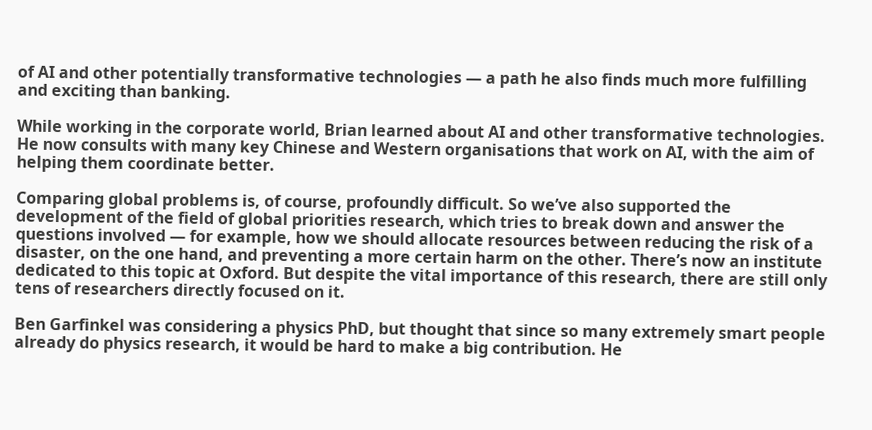of AI and other potentially transformative technologies — a path he also finds much more fulfilling and exciting than banking.

While working in the corporate world, Brian learned about AI and other transformative technologies. He now consults with many key Chinese and Western organisations that work on AI, with the aim of helping them coordinate better.

Comparing global problems is, of course, profoundly difficult. So we’ve also supported the development of the field of global priorities research, which tries to break down and answer the questions involved — for example, how we should allocate resources between reducing the risk of a disaster, on the one hand, and preventing a more certain harm on the other. There’s now an institute dedicated to this topic at Oxford. But despite the vital importance of this research, there are still only tens of researchers directly focused on it.

Ben Garfinkel was considering a physics PhD, but thought that since so many extremely smart people already do physics research, it would be hard to make a big contribution. He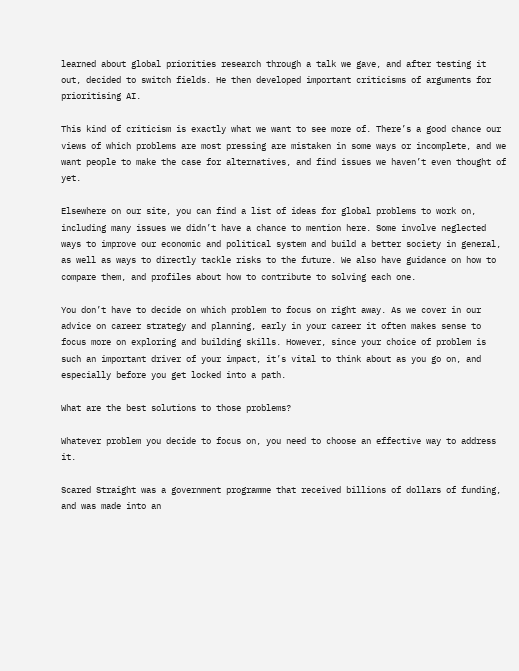learned about global priorities research through a talk we gave, and after testing it out, decided to switch fields. He then developed important criticisms of arguments for prioritising AI.

This kind of criticism is exactly what we want to see more of. There’s a good chance our views of which problems are most pressing are mistaken in some ways or incomplete, and we want people to make the case for alternatives, and find issues we haven’t even thought of yet.

Elsewhere on our site, you can find a list of ideas for global problems to work on, including many issues we didn’t have a chance to mention here. Some involve neglected ways to improve our economic and political system and build a better society in general, as well as ways to directly tackle risks to the future. We also have guidance on how to compare them, and profiles about how to contribute to solving each one.

You don’t have to decide on which problem to focus on right away. As we cover in our advice on career strategy and planning, early in your career it often makes sense to focus more on exploring and building skills. However, since your choice of problem is such an important driver of your impact, it’s vital to think about as you go on, and especially before you get locked into a path.

What are the best solutions to those problems?

Whatever problem you decide to focus on, you need to choose an effective way to address it.

Scared Straight was a government programme that received billions of dollars of funding, and was made into an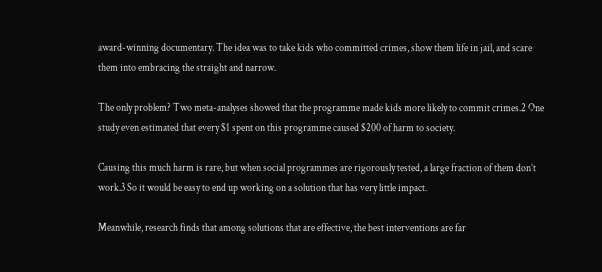award-winning documentary. The idea was to take kids who committed crimes, show them life in jail, and scare them into embracing the straight and narrow.

The only problem? Two meta-analyses showed that the programme made kids more likely to commit crimes.2 One study even estimated that every $1 spent on this programme caused $200 of harm to society.

Causing this much harm is rare, but when social programmes are rigorously tested, a large fraction of them don’t work.3 So it would be easy to end up working on a solution that has very little impact.

Meanwhile, research finds that among solutions that are effective, the best interventions are far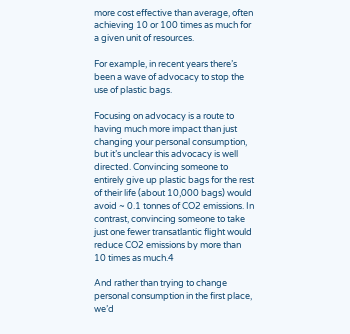more cost effective than average, often achieving 10 or 100 times as much for a given unit of resources.

For example, in recent years there’s been a wave of advocacy to stop the use of plastic bags.

Focusing on advocacy is a route to having much more impact than just changing your personal consumption, but it’s unclear this advocacy is well directed. Convincing someone to entirely give up plastic bags for the rest of their life (about 10,000 bags) would avoid ~ 0.1 tonnes of CO2 emissions. In contrast, convincing someone to take just one fewer transatlantic flight would reduce CO2 emissions by more than 10 times as much.4

And rather than trying to change personal consumption in the first place, we’d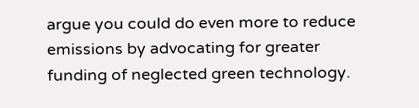argue you could do even more to reduce emissions by advocating for greater funding of neglected green technology.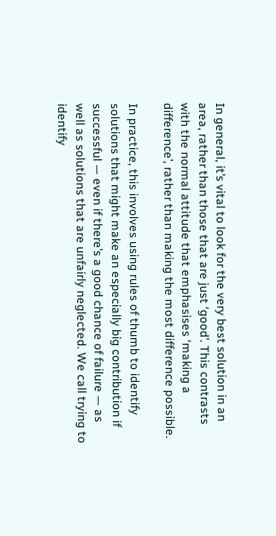In general, it’s vital to look for the very best solution in an area, rather than those that are just ‘good’. This contrasts with the normal attitude that emphasises ‘making a difference’, rather than making the most difference possible.

In practice, this involves using rules of thumb to identify solutions that might make an especially big contribution if successful — even if there’s a good chance of failure — as well as solutions that are unfairly neglected. We call trying to identify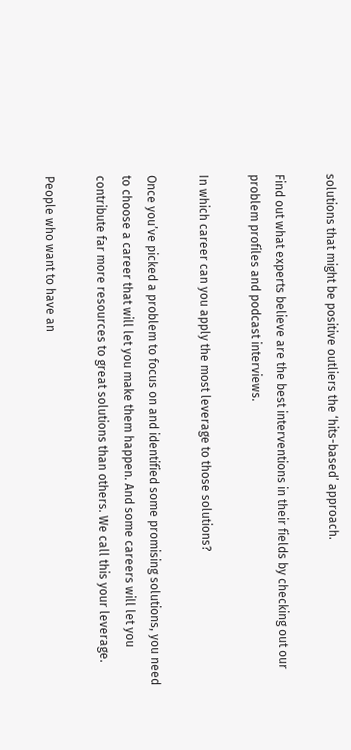solutions that might be positive outliers the ‘hits-based’ approach.

Find out what experts believe are the best interventions in their fields by checking out our problem profiles and podcast interviews.

In which career can you apply the most leverage to those solutions?

Once you’ve picked a problem to focus on and identified some promising solutions, you need to choose a career that will let you make them happen. And some careers will let you contribute far more resources to great solutions than others. We call this your leverage.

People who want to have an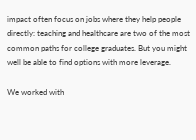impact often focus on jobs where they help people directly: teaching and healthcare are two of the most common paths for college graduates. But you might well be able to find options with more leverage.

We worked with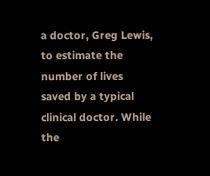a doctor, Greg Lewis, to estimate the number of lives saved by a typical clinical doctor. While the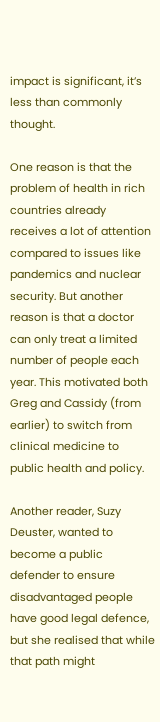impact is significant, it’s less than commonly thought.

One reason is that the problem of health in rich countries already receives a lot of attention compared to issues like pandemics and nuclear security. But another reason is that a doctor can only treat a limited number of people each year. This motivated both Greg and Cassidy (from earlier) to switch from clinical medicine to public health and policy.

Another reader, Suzy Deuster, wanted to become a public defender to ensure disadvantaged people have good legal defence, but she realised that while that path might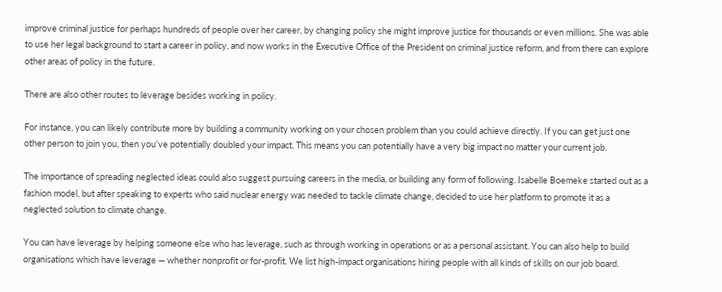improve criminal justice for perhaps hundreds of people over her career, by changing policy she might improve justice for thousands or even millions. She was able to use her legal background to start a career in policy, and now works in the Executive Office of the President on criminal justice reform, and from there can explore other areas of policy in the future.

There are also other routes to leverage besides working in policy.

For instance, you can likely contribute more by building a community working on your chosen problem than you could achieve directly. If you can get just one other person to join you, then you’ve potentially doubled your impact. This means you can potentially have a very big impact no matter your current job.

The importance of spreading neglected ideas could also suggest pursuing careers in the media, or building any form of following. Isabelle Boemeke started out as a fashion model, but after speaking to experts who said nuclear energy was needed to tackle climate change, decided to use her platform to promote it as a neglected solution to climate change.

You can have leverage by helping someone else who has leverage, such as through working in operations or as a personal assistant. You can also help to build organisations which have leverage — whether nonprofit or for-profit. We list high-impact organisations hiring people with all kinds of skills on our job board.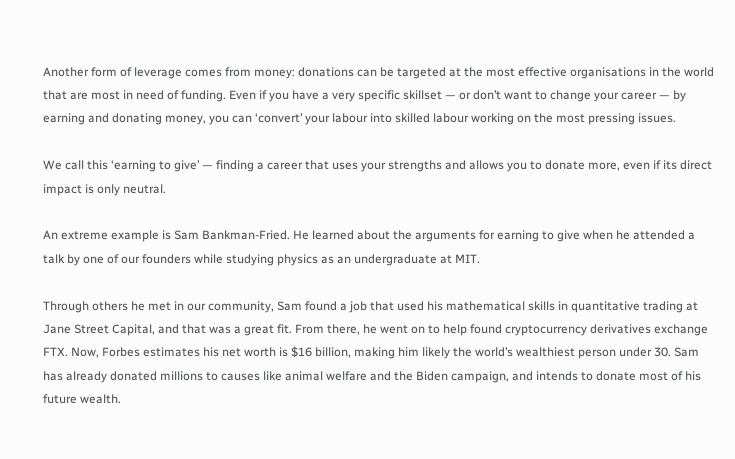Another form of leverage comes from money: donations can be targeted at the most effective organisations in the world that are most in need of funding. Even if you have a very specific skillset — or don’t want to change your career — by earning and donating money, you can ‘convert’ your labour into skilled labour working on the most pressing issues.

We call this ‘earning to give’ — finding a career that uses your strengths and allows you to donate more, even if its direct impact is only neutral.

An extreme example is Sam Bankman-Fried. He learned about the arguments for earning to give when he attended a talk by one of our founders while studying physics as an undergraduate at MIT.

Through others he met in our community, Sam found a job that used his mathematical skills in quantitative trading at Jane Street Capital, and that was a great fit. From there, he went on to help found cryptocurrency derivatives exchange FTX. Now, Forbes estimates his net worth is $16 billion, making him likely the world’s wealthiest person under 30. Sam has already donated millions to causes like animal welfare and the Biden campaign, and intends to donate most of his future wealth.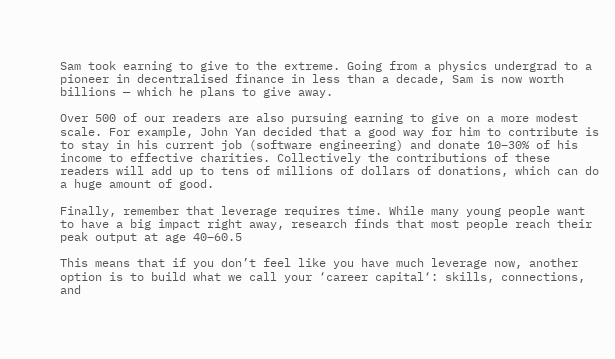Sam took earning to give to the extreme. Going from a physics undergrad to a pioneer in decentralised finance in less than a decade, Sam is now worth billions — which he plans to give away.

Over 500 of our readers are also pursuing earning to give on a more modest scale. For example, John Yan decided that a good way for him to contribute is to stay in his current job (software engineering) and donate 10–30% of his income to effective charities. Collectively the contributions of these readers will add up to tens of millions of dollars of donations, which can do a huge amount of good.

Finally, remember that leverage requires time. While many young people want to have a big impact right away, research finds that most people reach their peak output at age 40–60.5

This means that if you don’t feel like you have much leverage now, another option is to build what we call your ‘career capital‘: skills, connections, and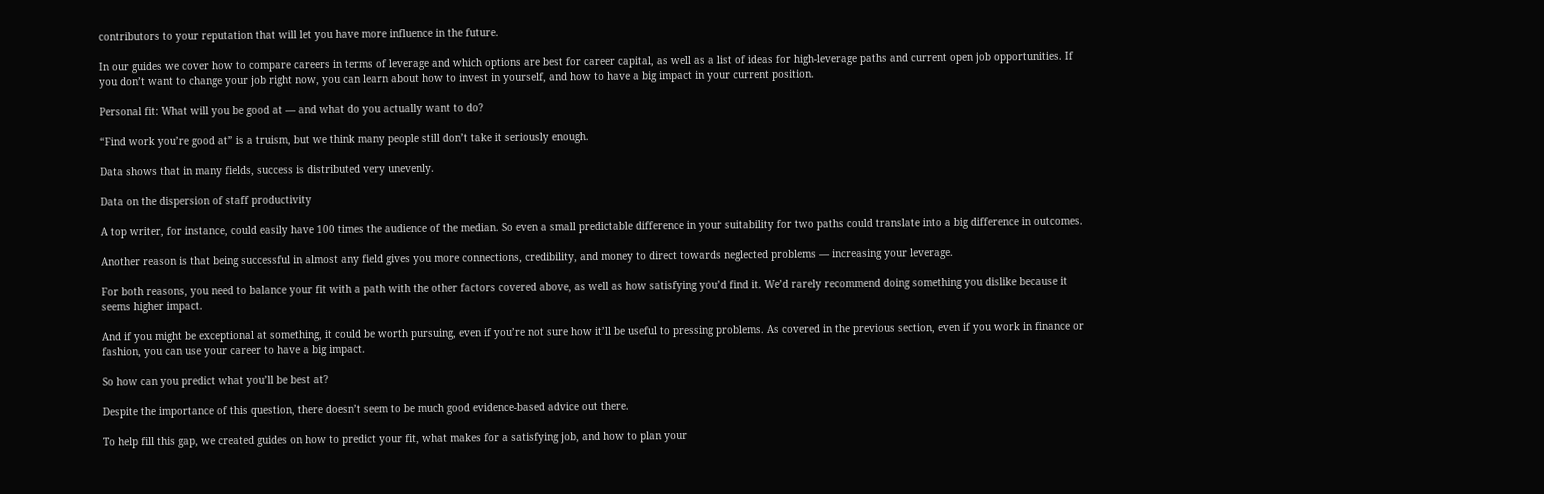contributors to your reputation that will let you have more influence in the future.

In our guides we cover how to compare careers in terms of leverage and which options are best for career capital, as well as a list of ideas for high-leverage paths and current open job opportunities. If you don’t want to change your job right now, you can learn about how to invest in yourself, and how to have a big impact in your current position.

Personal fit: What will you be good at — and what do you actually want to do?

“Find work you’re good at” is a truism, but we think many people still don’t take it seriously enough.

Data shows that in many fields, success is distributed very unevenly.

Data on the dispersion of staff productivity

A top writer, for instance, could easily have 100 times the audience of the median. So even a small predictable difference in your suitability for two paths could translate into a big difference in outcomes.

Another reason is that being successful in almost any field gives you more connections, credibility, and money to direct towards neglected problems — increasing your leverage.

For both reasons, you need to balance your fit with a path with the other factors covered above, as well as how satisfying you’d find it. We’d rarely recommend doing something you dislike because it seems higher impact.

And if you might be exceptional at something, it could be worth pursuing, even if you’re not sure how it’ll be useful to pressing problems. As covered in the previous section, even if you work in finance or fashion, you can use your career to have a big impact.

So how can you predict what you’ll be best at?

Despite the importance of this question, there doesn’t seem to be much good evidence-based advice out there.

To help fill this gap, we created guides on how to predict your fit, what makes for a satisfying job, and how to plan your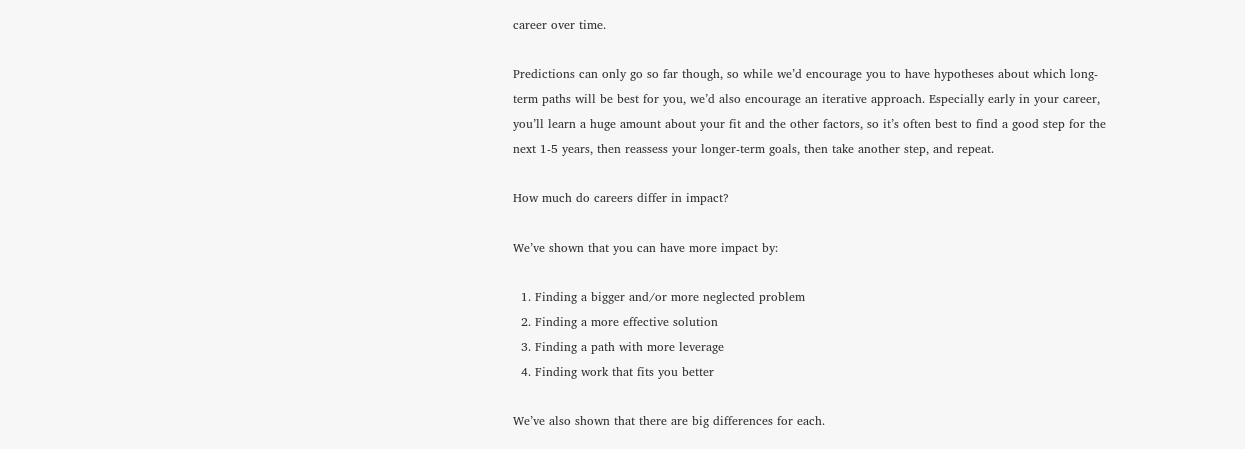career over time.

Predictions can only go so far though, so while we’d encourage you to have hypotheses about which long-term paths will be best for you, we’d also encourage an iterative approach. Especially early in your career, you’ll learn a huge amount about your fit and the other factors, so it’s often best to find a good step for the next 1-5 years, then reassess your longer-term goals, then take another step, and repeat.

How much do careers differ in impact?

We’ve shown that you can have more impact by:

  1. Finding a bigger and/or more neglected problem
  2. Finding a more effective solution
  3. Finding a path with more leverage
  4. Finding work that fits you better

We’ve also shown that there are big differences for each.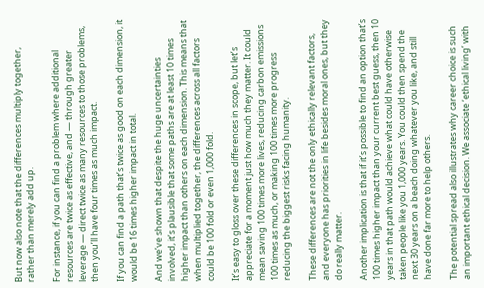But now also note that the differences multiply together, rather than merely add up.

For instance, if you can find a problem where additional resources are twice as effective, and — through greater leverage — direct twice as many resources to those problems, then you’ll have four times as much impact.

If you can find a path that’s twice as good on each dimension, it would be 16 times higher impact in total.

And we’ve shown that despite the huge uncertainties involved, it’s plausible that some paths are at least 10 times higher impact than others on each dimension. This means that when multiplied together, the differences across all factors could be 100 fold or even 1,000 fold.

It’s easy to gloss over these differences in scope, but let’s appreciate for a moment just how much they matter. It could mean saving 100 times more lives, reducing carbon emissions 100 times as much, or making 100 times more progress reducing the biggest risks facing humanity.

These differences are not the only ethically relevant factors, and everyone has priorities in life besides moral ones, but they do really matter.

Another implication is that if it’s possible to find an option that’s 100 times higher impact than your current best guess, then 10 years in that path would achieve what could have otherwise taken people like you 1,000 years. You could then spend the next 30 years on a beach doing whatever you like, and still have done far more to help others.

The potential spread also illustrates why career choice is such an important ethical decision. We associate ‘ethical living’ with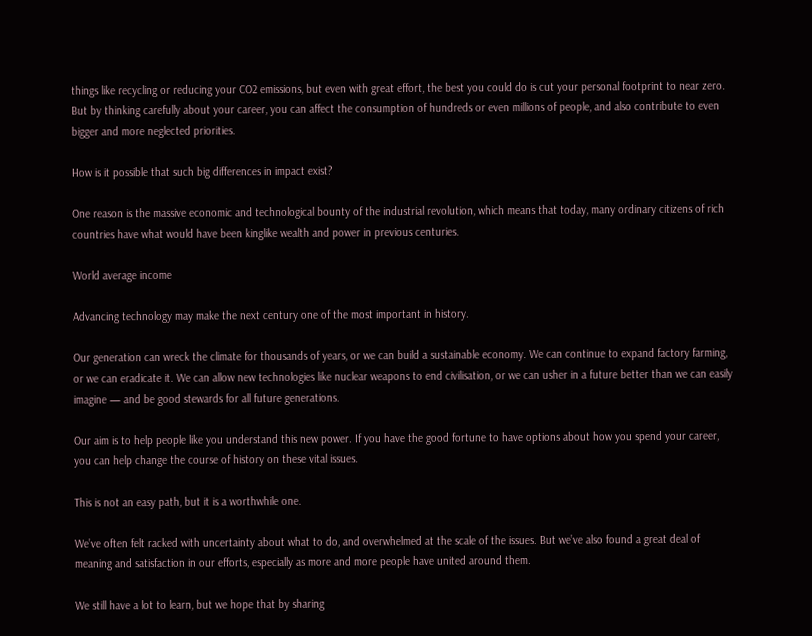things like recycling or reducing your CO2 emissions, but even with great effort, the best you could do is cut your personal footprint to near zero. But by thinking carefully about your career, you can affect the consumption of hundreds or even millions of people, and also contribute to even bigger and more neglected priorities.

How is it possible that such big differences in impact exist?

One reason is the massive economic and technological bounty of the industrial revolution, which means that today, many ordinary citizens of rich countries have what would have been kinglike wealth and power in previous centuries.

World average income

Advancing technology may make the next century one of the most important in history.

Our generation can wreck the climate for thousands of years, or we can build a sustainable economy. We can continue to expand factory farming, or we can eradicate it. We can allow new technologies like nuclear weapons to end civilisation, or we can usher in a future better than we can easily imagine — and be good stewards for all future generations.

Our aim is to help people like you understand this new power. If you have the good fortune to have options about how you spend your career, you can help change the course of history on these vital issues.

This is not an easy path, but it is a worthwhile one.

We’ve often felt racked with uncertainty about what to do, and overwhelmed at the scale of the issues. But we’ve also found a great deal of meaning and satisfaction in our efforts, especially as more and more people have united around them.

We still have a lot to learn, but we hope that by sharing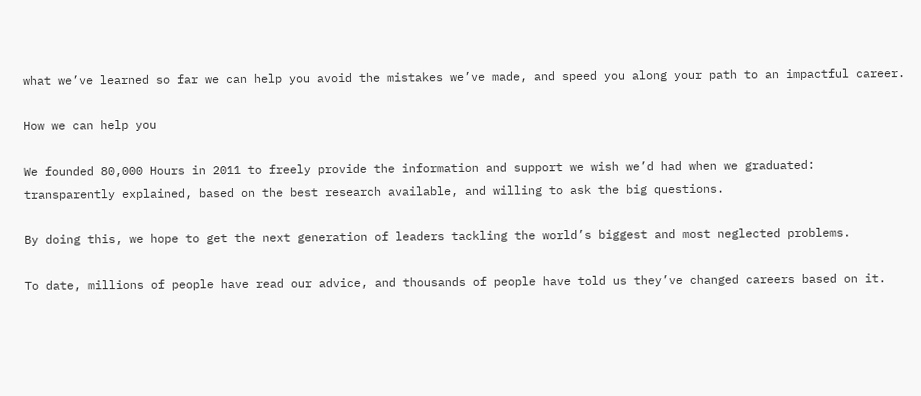what we’ve learned so far we can help you avoid the mistakes we’ve made, and speed you along your path to an impactful career.

How we can help you

We founded 80,000 Hours in 2011 to freely provide the information and support we wish we’d had when we graduated: transparently explained, based on the best research available, and willing to ask the big questions.

By doing this, we hope to get the next generation of leaders tackling the world’s biggest and most neglected problems.

To date, millions of people have read our advice, and thousands of people have told us they’ve changed careers based on it.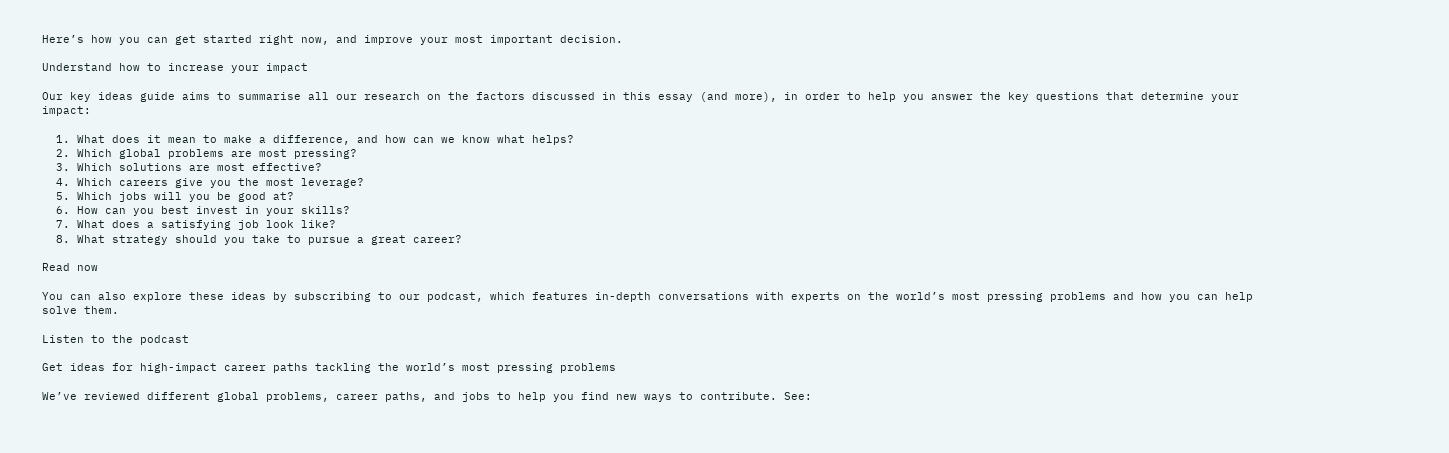Here’s how you can get started right now, and improve your most important decision.

Understand how to increase your impact

Our key ideas guide aims to summarise all our research on the factors discussed in this essay (and more), in order to help you answer the key questions that determine your impact:

  1. What does it mean to make a difference, and how can we know what helps?
  2. Which global problems are most pressing?
  3. Which solutions are most effective?
  4. Which careers give you the most leverage?
  5. Which jobs will you be good at?
  6. How can you best invest in your skills?
  7. What does a satisfying job look like?
  8. What strategy should you take to pursue a great career?

Read now

You can also explore these ideas by subscribing to our podcast, which features in-depth conversations with experts on the world’s most pressing problems and how you can help solve them.

Listen to the podcast

Get ideas for high-impact career paths tackling the world’s most pressing problems

We’ve reviewed different global problems, career paths, and jobs to help you find new ways to contribute. See: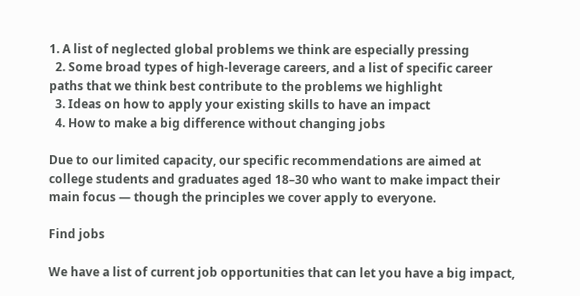1. A list of neglected global problems we think are especially pressing
  2. Some broad types of high-leverage careers, and a list of specific career paths that we think best contribute to the problems we highlight
  3. Ideas on how to apply your existing skills to have an impact
  4. How to make a big difference without changing jobs

Due to our limited capacity, our specific recommendations are aimed at college students and graduates aged 18–30 who want to make impact their main focus — though the principles we cover apply to everyone.

Find jobs

We have a list of current job opportunities that can let you have a big impact,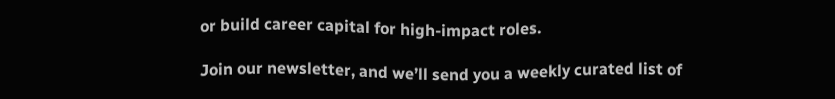or build career capital for high-impact roles.

Join our newsletter, and we’ll send you a weekly curated list of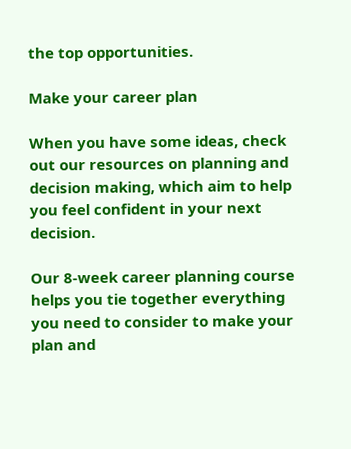the top opportunities.

Make your career plan

When you have some ideas, check out our resources on planning and decision making, which aim to help you feel confident in your next decision.

Our 8-week career planning course helps you tie together everything you need to consider to make your plan and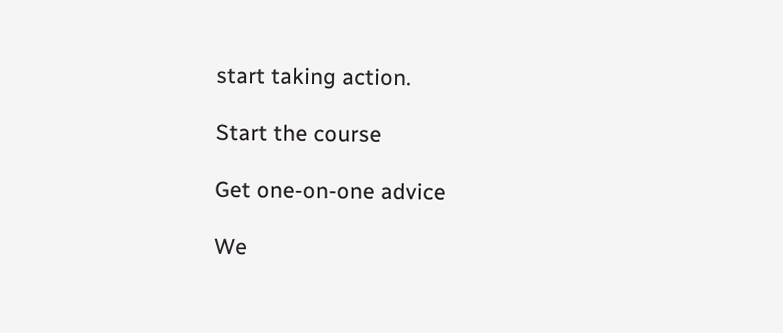start taking action.

Start the course

Get one-on-one advice

We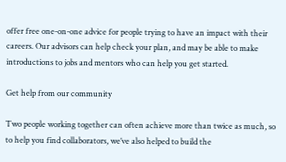offer free one-on-one advice for people trying to have an impact with their careers. Our advisors can help check your plan, and may be able to make introductions to jobs and mentors who can help you get started.

Get help from our community

Two people working together can often achieve more than twice as much, so to help you find collaborators, we’ve also helped to build the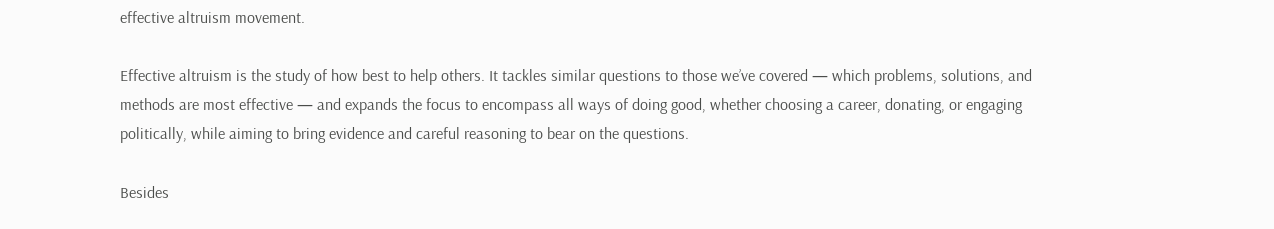effective altruism movement.

Effective altruism is the study of how best to help others. It tackles similar questions to those we’ve covered — which problems, solutions, and methods are most effective — and expands the focus to encompass all ways of doing good, whether choosing a career, donating, or engaging politically, while aiming to bring evidence and careful reasoning to bear on the questions.

Besides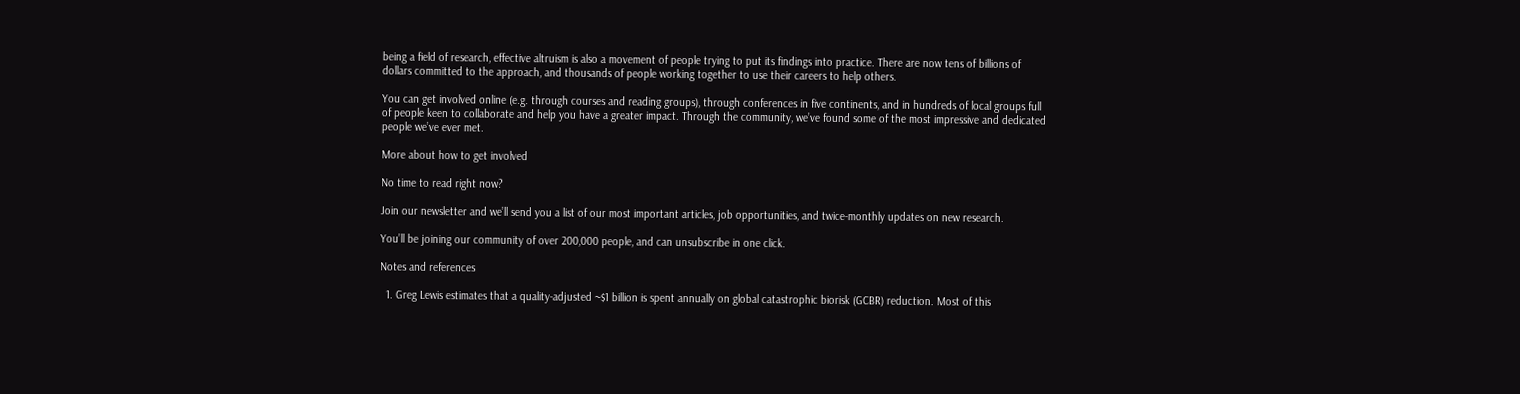being a field of research, effective altruism is also a movement of people trying to put its findings into practice. There are now tens of billions of dollars committed to the approach, and thousands of people working together to use their careers to help others.

You can get involved online (e.g. through courses and reading groups), through conferences in five continents, and in hundreds of local groups full of people keen to collaborate and help you have a greater impact. Through the community, we’ve found some of the most impressive and dedicated people we’ve ever met.

More about how to get involved

No time to read right now?

Join our newsletter and we’ll send you a list of our most important articles, job opportunities, and twice-monthly updates on new research.

You’ll be joining our community of over 200,000 people, and can unsubscribe in one click.

Notes and references

  1. Greg Lewis estimates that a quality-adjusted ~$1 billion is spent annually on global catastrophic biorisk (GCBR) reduction. Most of this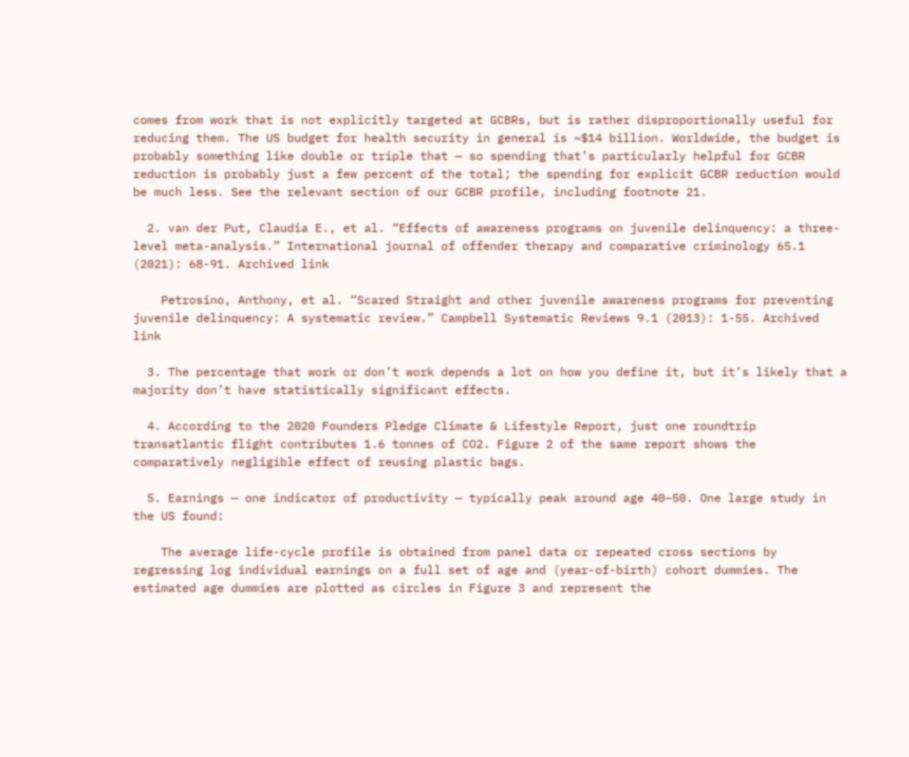comes from work that is not explicitly targeted at GCBRs, but is rather disproportionally useful for reducing them. The US budget for health security in general is ~$14 billion. Worldwide, the budget is probably something like double or triple that — so spending that’s particularly helpful for GCBR reduction is probably just a few percent of the total; the spending for explicit GCBR reduction would be much less. See the relevant section of our GCBR profile, including footnote 21.

  2. van der Put, Claudia E., et al. “Effects of awareness programs on juvenile delinquency: a three-level meta-analysis.” International journal of offender therapy and comparative criminology 65.1 (2021): 68-91. Archived link

    Petrosino, Anthony, et al. “Scared Straight and other juvenile awareness programs for preventing juvenile delinquency: A systematic review.” Campbell Systematic Reviews 9.1 (2013): 1-55. Archived link

  3. The percentage that work or don’t work depends a lot on how you define it, but it’s likely that a majority don’t have statistically significant effects.

  4. According to the 2020 Founders Pledge Climate & Lifestyle Report, just one roundtrip transatlantic flight contributes 1.6 tonnes of CO2. Figure 2 of the same report shows the comparatively negligible effect of reusing plastic bags.

  5. Earnings — one indicator of productivity — typically peak around age 40–50. One large study in the US found:

    The average life-cycle profile is obtained from panel data or repeated cross sections by regressing log individual earnings on a full set of age and (year-of-birth) cohort dummies. The estimated age dummies are plotted as circles in Figure 3 and represent the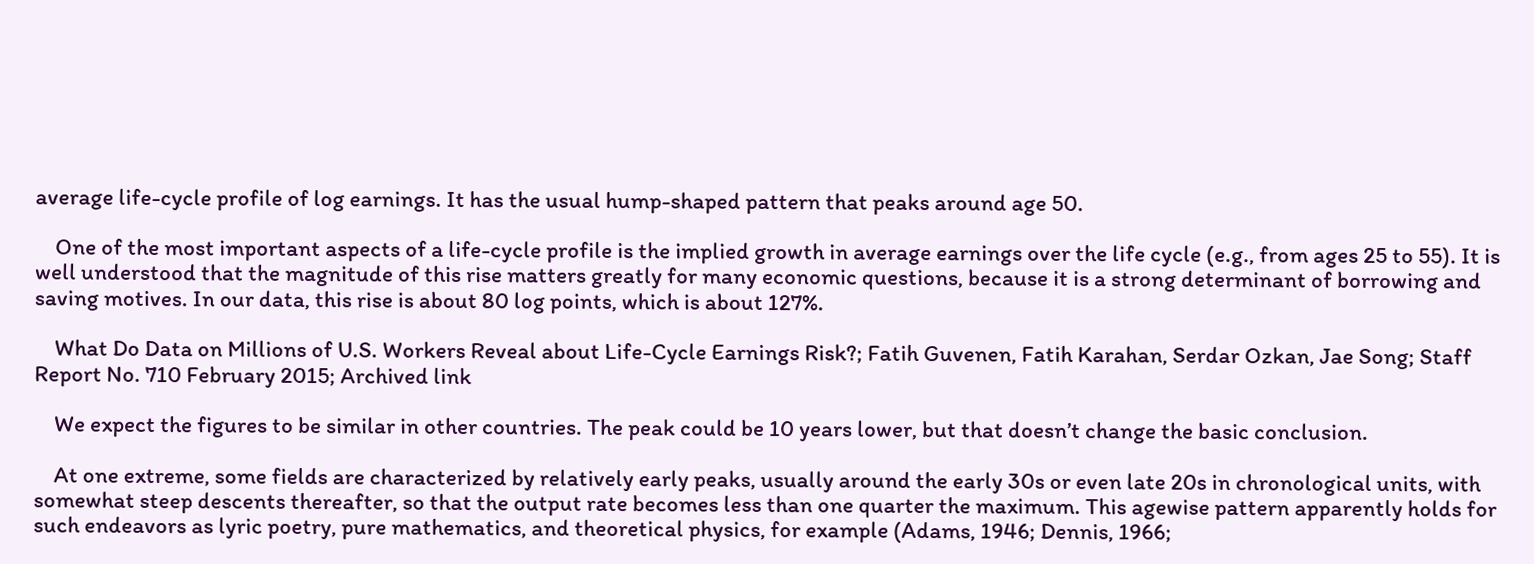average life-cycle profile of log earnings. It has the usual hump-shaped pattern that peaks around age 50.

    One of the most important aspects of a life-cycle profile is the implied growth in average earnings over the life cycle (e.g., from ages 25 to 55). It is well understood that the magnitude of this rise matters greatly for many economic questions, because it is a strong determinant of borrowing and saving motives. In our data, this rise is about 80 log points, which is about 127%.

    What Do Data on Millions of U.S. Workers Reveal about Life-Cycle Earnings Risk?; Fatih Guvenen, Fatih Karahan, Serdar Ozkan, Jae Song; Staff Report No. 710 February 2015; Archived link

    We expect the figures to be similar in other countries. The peak could be 10 years lower, but that doesn’t change the basic conclusion.

    At one extreme, some fields are characterized by relatively early peaks, usually around the early 30s or even late 20s in chronological units, with somewhat steep descents thereafter, so that the output rate becomes less than one quarter the maximum. This agewise pattern apparently holds for such endeavors as lyric poetry, pure mathematics, and theoretical physics, for example (Adams, 1946; Dennis, 1966;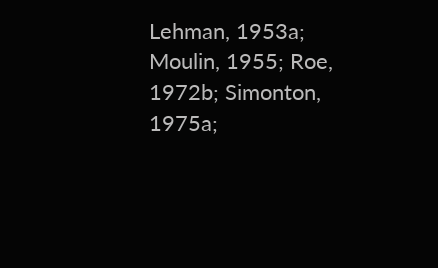Lehman, 1953a; Moulin, 1955; Roe, 1972b; Simonton, 1975a;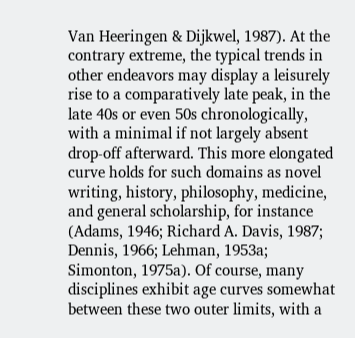Van Heeringen & Dijkwel, 1987). At the contrary extreme, the typical trends in other endeavors may display a leisurely rise to a comparatively late peak, in the late 40s or even 50s chronologically, with a minimal if not largely absent drop-off afterward. This more elongated curve holds for such domains as novel writing, history, philosophy, medicine, and general scholarship, for instance (Adams, 1946; Richard A. Davis, 1987; Dennis, 1966; Lehman, 1953a; Simonton, 1975a). Of course, many disciplines exhibit age curves somewhat between these two outer limits, with a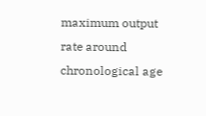maximum output rate around chronological age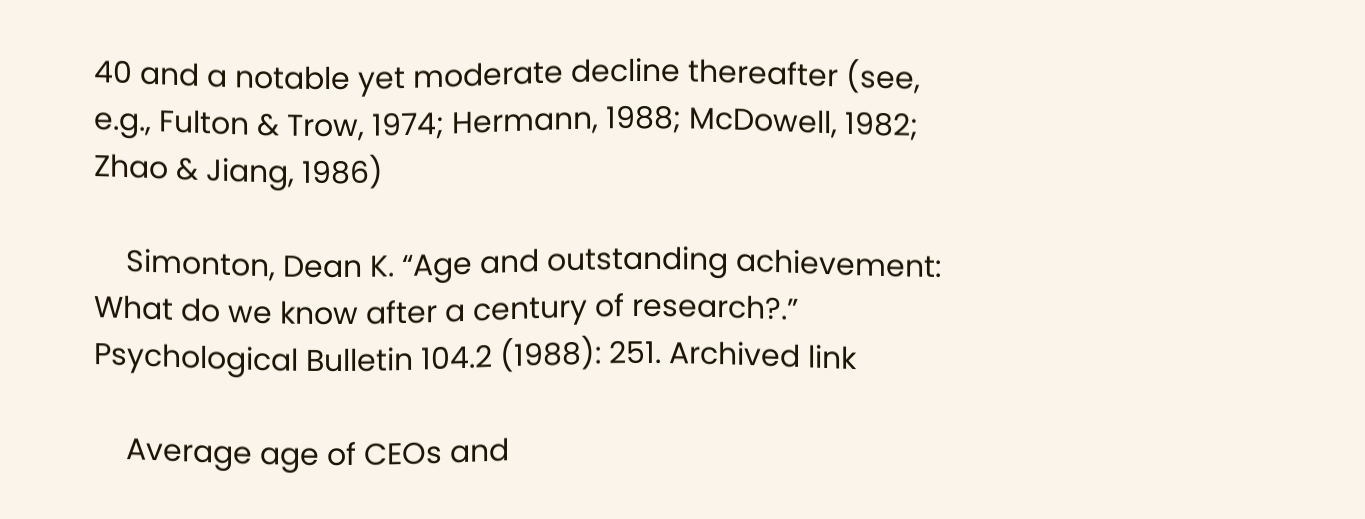40 and a notable yet moderate decline thereafter (see, e.g., Fulton & Trow, 1974; Hermann, 1988; McDowell, 1982; Zhao & Jiang, 1986)

    Simonton, Dean K. “Age and outstanding achievement: What do we know after a century of research?.” Psychological Bulletin 104.2 (1988): 251. Archived link

    Average age of CEOs and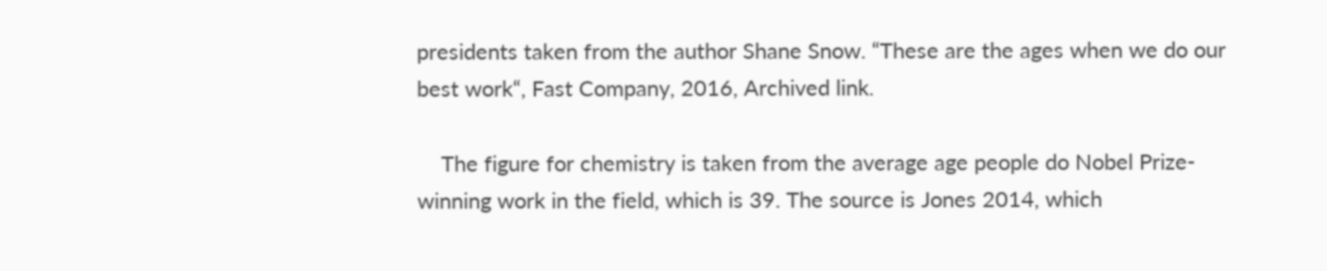presidents taken from the author Shane Snow. “These are the ages when we do our best work“, Fast Company, 2016, Archived link.

    The figure for chemistry is taken from the average age people do Nobel Prize-winning work in the field, which is 39. The source is Jones 2014, which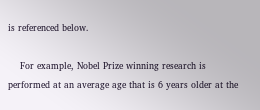is referenced below.

    For example, Nobel Prize winning research is performed at an average age that is 6 years older at the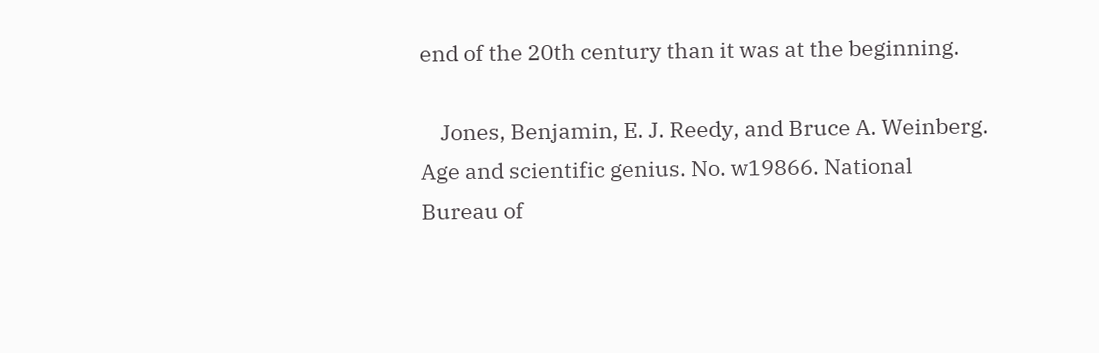end of the 20th century than it was at the beginning.

    Jones, Benjamin, E. J. Reedy, and Bruce A. Weinberg. Age and scientific genius. No. w19866. National Bureau of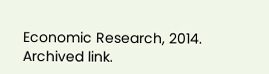Economic Research, 2014. Archived link.